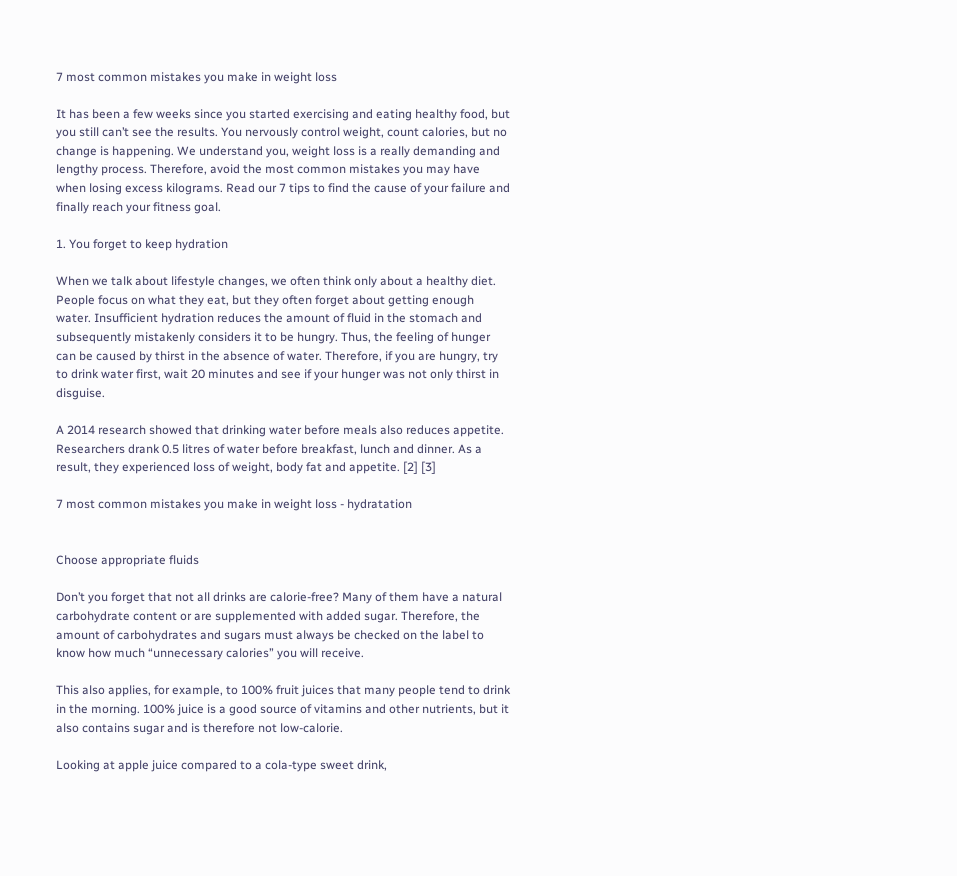7 most common mistakes you make in weight loss

It has been a few weeks since you started exercising and eating healthy food, but you still can’t see the results. You nervously control weight, count calories, but no change is happening. We understand you, weight loss is a really demanding and lengthy process. Therefore, avoid the most common mistakes you may have when losing excess kilograms. Read our 7 tips to find the cause of your failure and finally reach your fitness goal.

1. You forget to keep hydration

When we talk about lifestyle changes, we often think only about a healthy diet. People focus on what they eat, but they often forget about getting enough water. Insufficient hydration reduces the amount of fluid in the stomach and subsequently mistakenly considers it to be hungry. Thus, the feeling of hunger can be caused by thirst in the absence of water. Therefore, if you are hungry, try to drink water first, wait 20 minutes and see if your hunger was not only thirst in disguise.

A 2014 research showed that drinking water before meals also reduces appetite. Researchers drank 0.5 litres of water before breakfast, lunch and dinner. As a result, they experienced loss of weight, body fat and appetite. [2] [3]

7 most common mistakes you make in weight loss - hydratation


Choose appropriate fluids

Don’t you forget that not all drinks are calorie-free? Many of them have a natural carbohydrate content or are supplemented with added sugar. Therefore, the amount of carbohydrates and sugars must always be checked on the label to know how much “unnecessary calories” you will receive.

This also applies, for example, to 100% fruit juices that many people tend to drink in the morning. 100% juice is a good source of vitamins and other nutrients, but it also contains sugar and is therefore not low-calorie.

Looking at apple juice compared to a cola-type sweet drink,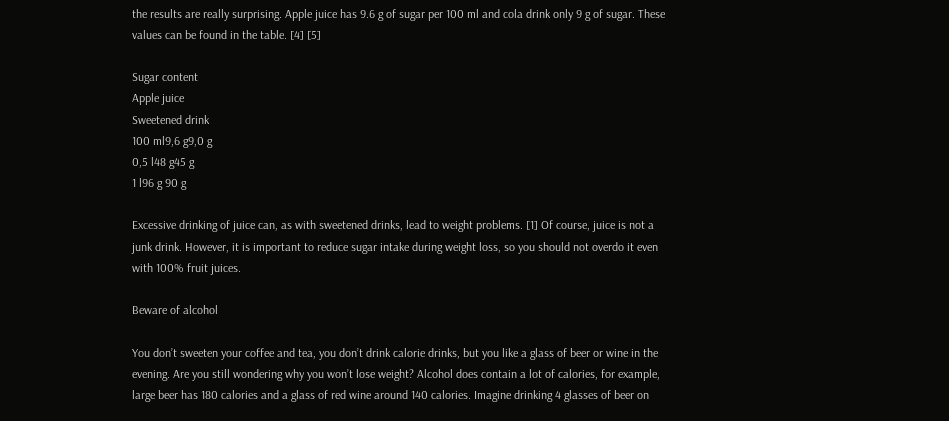the results are really surprising. Apple juice has 9.6 g of sugar per 100 ml and cola drink only 9 g of sugar. These values can be found in the table. [4] [5]

Sugar content
Apple juice
Sweetened drink
100 ml9,6 g9,0 g
0,5 l48 g45 g
1 l96 g 90 g

Excessive drinking of juice can, as with sweetened drinks, lead to weight problems. [1] Of course, juice is not a junk drink. However, it is important to reduce sugar intake during weight loss, so you should not overdo it even with 100% fruit juices.

Beware of alcohol

You don’t sweeten your coffee and tea, you don’t drink calorie drinks, but you like a glass of beer or wine in the evening. Are you still wondering why you won’t lose weight? Alcohol does contain a lot of calories, for example, large beer has 180 calories and a glass of red wine around 140 calories. Imagine drinking 4 glasses of beer on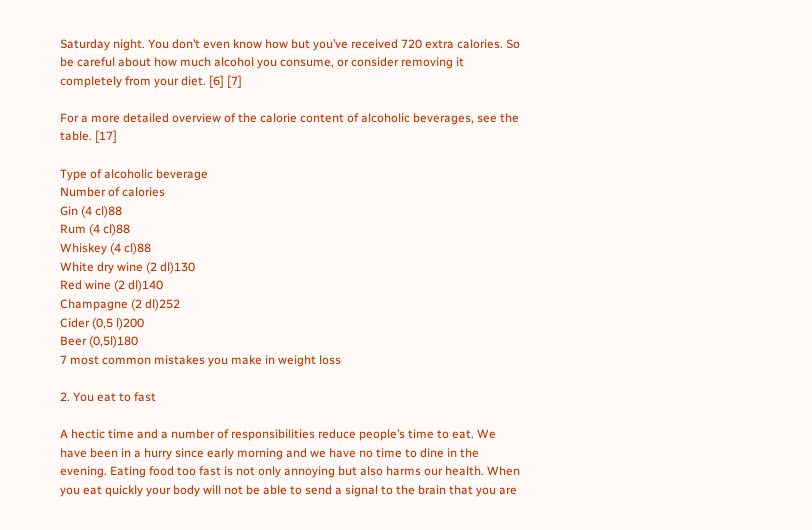Saturday night. You don’t even know how but you’ve received 720 extra calories. So be careful about how much alcohol you consume, or consider removing it completely from your diet. [6] [7]

For a more detailed overview of the calorie content of alcoholic beverages, see the table. [17]

Type of alcoholic beverage
Number of calories
Gin (4 cl)88
Rum (4 cl)88
Whiskey (4 cl)88
White dry wine (2 dl)130
Red wine (2 dl)140
Champagne (2 dl)252
Cider (0,5 l)200
Beer (0,5l)180
7 most common mistakes you make in weight loss

2. You eat to fast

A hectic time and a number of responsibilities reduce people’s time to eat. We have been in a hurry since early morning and we have no time to dine in the evening. Eating food too fast is not only annoying but also harms our health. When you eat quickly your body will not be able to send a signal to the brain that you are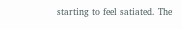starting to feel satiated. The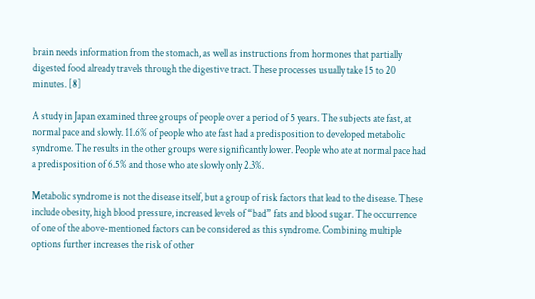brain needs information from the stomach, as well as instructions from hormones that partially digested food already travels through the digestive tract. These processes usually take 15 to 20 minutes. [8]

A study in Japan examined three groups of people over a period of 5 years. The subjects ate fast, at normal pace and slowly. 11.6% of people who ate fast had a predisposition to developed metabolic syndrome. The results in the other groups were significantly lower. People who ate at normal pace had a predisposition of 6.5% and those who ate slowly only 2.3%.

Metabolic syndrome is not the disease itself, but a group of risk factors that lead to the disease. These include obesity, high blood pressure, increased levels of “bad” fats and blood sugar. The occurrence of one of the above-mentioned factors can be considered as this syndrome. Combining multiple options further increases the risk of other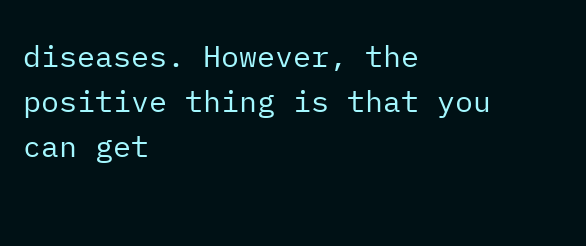diseases. However, the positive thing is that you can get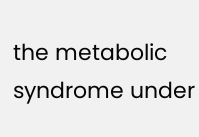the metabolic syndrome under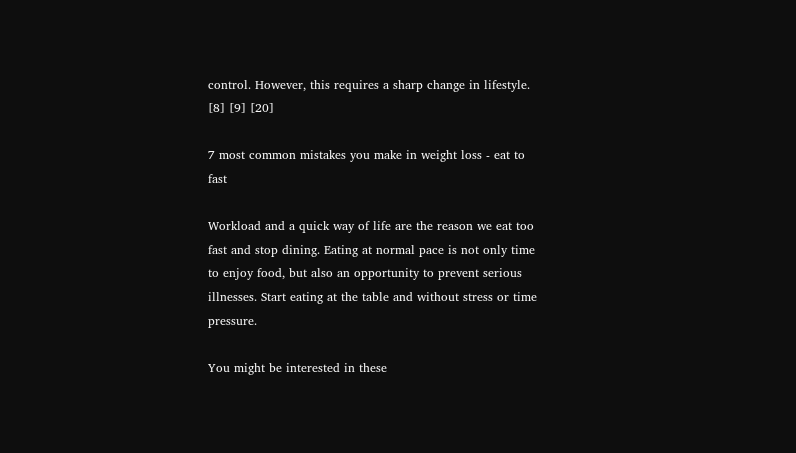control. However, this requires a sharp change in lifestyle. [8] [9] [20]

7 most common mistakes you make in weight loss - eat to fast

Workload and a quick way of life are the reason we eat too fast and stop dining. Eating at normal pace is not only time to enjoy food, but also an opportunity to prevent serious illnesses. Start eating at the table and without stress or time pressure.

You might be interested in these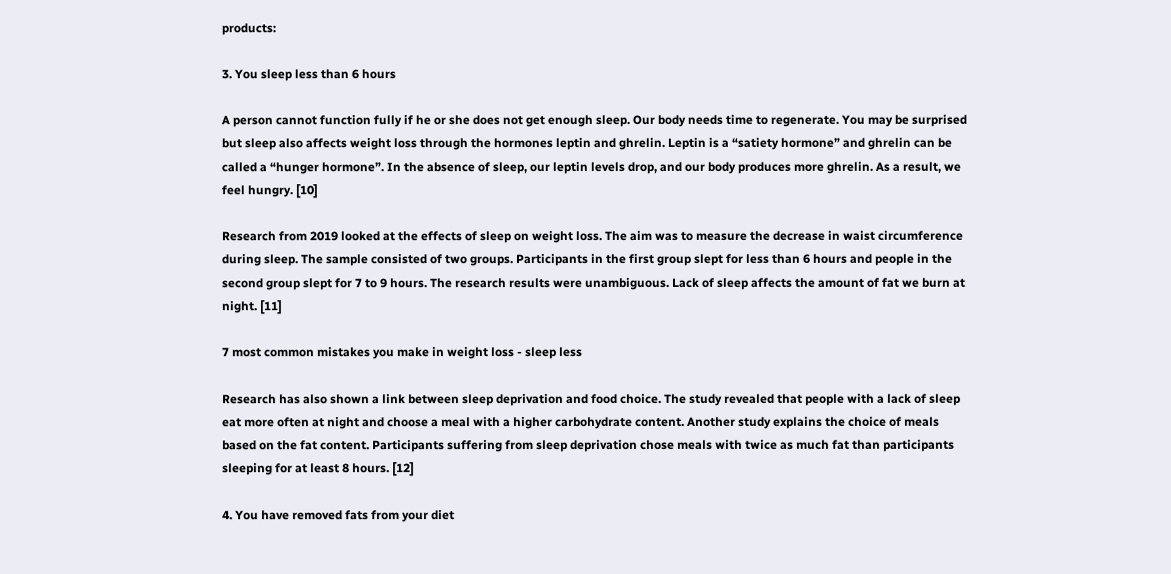products:

3. You sleep less than 6 hours

A person cannot function fully if he or she does not get enough sleep. Our body needs time to regenerate. You may be surprised but sleep also affects weight loss through the hormones leptin and ghrelin. Leptin is a “satiety hormone” and ghrelin can be called a “hunger hormone”. In the absence of sleep, our leptin levels drop, and our body produces more ghrelin. As a result, we feel hungry. [10]

Research from 2019 looked at the effects of sleep on weight loss. The aim was to measure the decrease in waist circumference during sleep. The sample consisted of two groups. Participants in the first group slept for less than 6 hours and people in the second group slept for 7 to 9 hours. The research results were unambiguous. Lack of sleep affects the amount of fat we burn at night. [11]

7 most common mistakes you make in weight loss - sleep less

Research has also shown a link between sleep deprivation and food choice. The study revealed that people with a lack of sleep eat more often at night and choose a meal with a higher carbohydrate content. Another study explains the choice of meals based on the fat content. Participants suffering from sleep deprivation chose meals with twice as much fat than participants sleeping for at least 8 hours. [12]

4. You have removed fats from your diet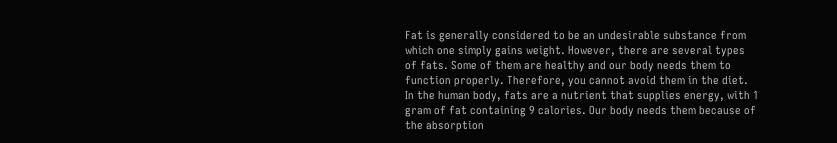Fat is generally considered to be an undesirable substance from which one simply gains weight. However, there are several types of fats. Some of them are healthy and our body needs them to function properly. Therefore, you cannot avoid them in the diet. In the human body, fats are a nutrient that supplies energy, with 1 gram of fat containing 9 calories. Our body needs them because of the absorption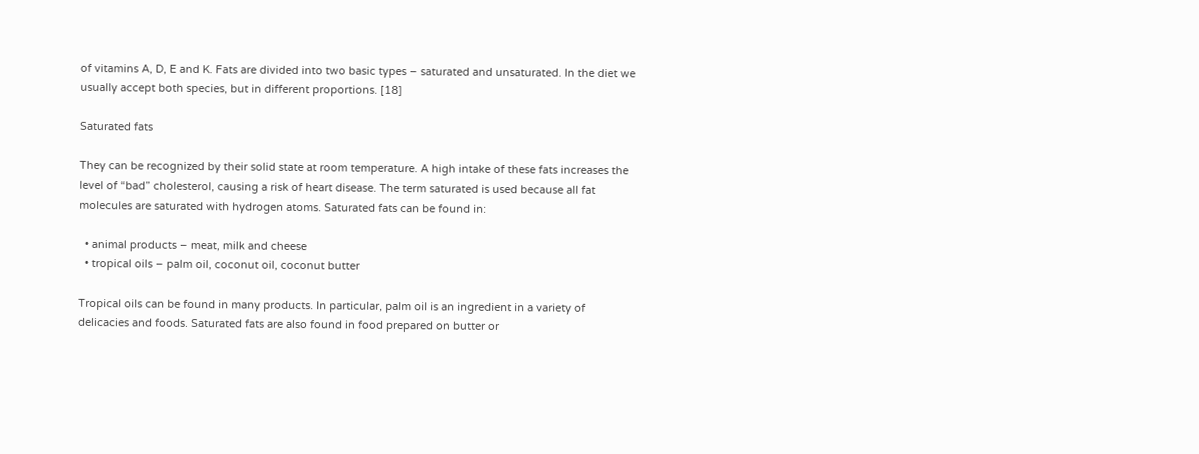of vitamins A, D, E and K. Fats are divided into two basic types – saturated and unsaturated. In the diet we usually accept both species, but in different proportions. [18]

Saturated fats

They can be recognized by their solid state at room temperature. A high intake of these fats increases the level of “bad” cholesterol, causing a risk of heart disease. The term saturated is used because all fat molecules are saturated with hydrogen atoms. Saturated fats can be found in:

  • animal products – meat, milk and cheese
  • tropical oils – palm oil, coconut oil, coconut butter

Tropical oils can be found in many products. In particular, palm oil is an ingredient in a variety of delicacies and foods. Saturated fats are also found in food prepared on butter or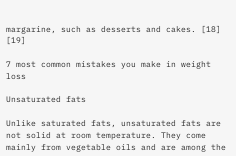margarine, such as desserts and cakes. [18] [19]

7 most common mistakes you make in weight loss

Unsaturated fats

Unlike saturated fats, unsaturated fats are not solid at room temperature. They come mainly from vegetable oils and are among the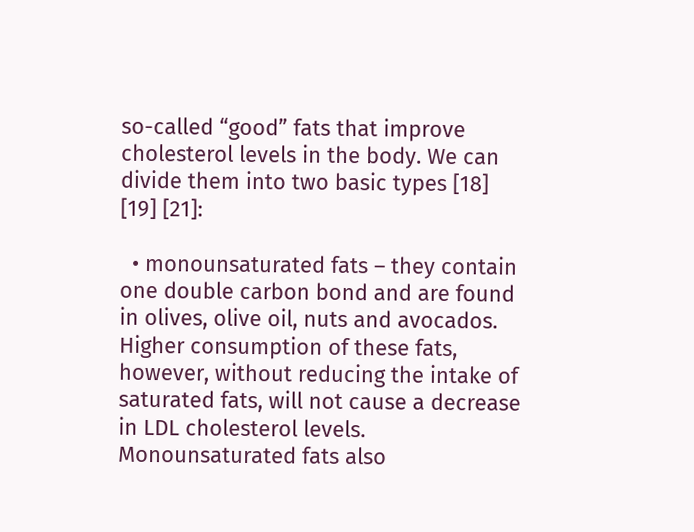so-called “good” fats that improve cholesterol levels in the body. We can divide them into two basic types [18] [19] [21]:

  • monounsaturated fats – they contain one double carbon bond and are found in olives, olive oil, nuts and avocados. Higher consumption of these fats, however, without reducing the intake of saturated fats, will not cause a decrease in LDL cholesterol levels. Monounsaturated fats also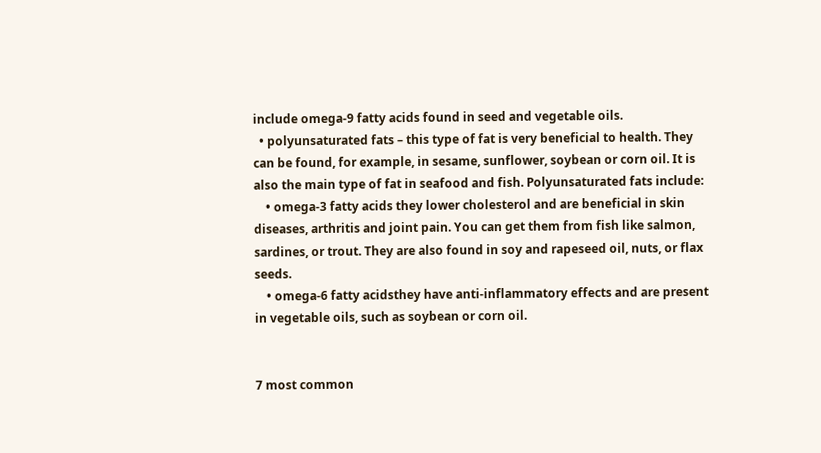include omega-9 fatty acids found in seed and vegetable oils.
  • polyunsaturated fats – this type of fat is very beneficial to health. They can be found, for example, in sesame, sunflower, soybean or corn oil. It is also the main type of fat in seafood and fish. Polyunsaturated fats include:
    • omega-3 fatty acids they lower cholesterol and are beneficial in skin diseases, arthritis and joint pain. You can get them from fish like salmon, sardines, or trout. They are also found in soy and rapeseed oil, nuts, or flax seeds.
    • omega-6 fatty acidsthey have anti-inflammatory effects and are present in vegetable oils, such as soybean or corn oil.


7 most common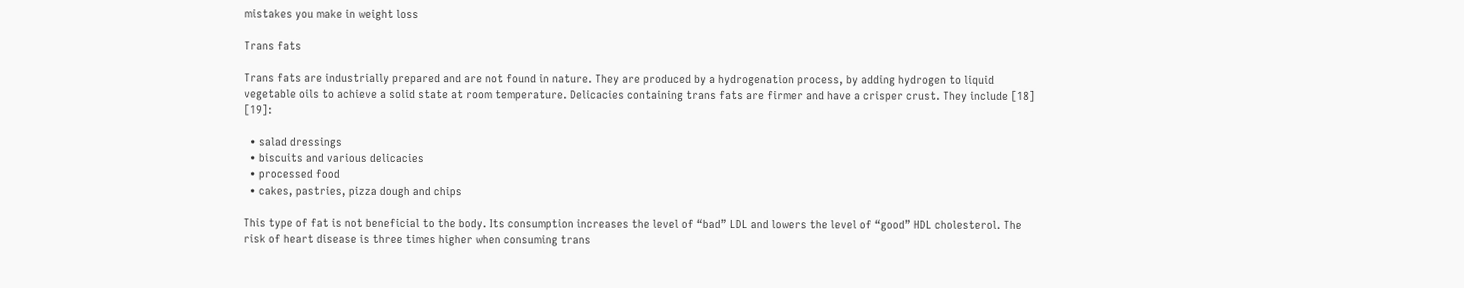mistakes you make in weight loss

Trans fats

Trans fats are industrially prepared and are not found in nature. They are produced by a hydrogenation process, by adding hydrogen to liquid vegetable oils to achieve a solid state at room temperature. Delicacies containing trans fats are firmer and have a crisper crust. They include [18] [19]:

  • salad dressings
  • biscuits and various delicacies
  • processed food
  • cakes, pastries, pizza dough and chips

This type of fat is not beneficial to the body. Its consumption increases the level of “bad” LDL and lowers the level of “good” HDL cholesterol. The risk of heart disease is three times higher when consuming trans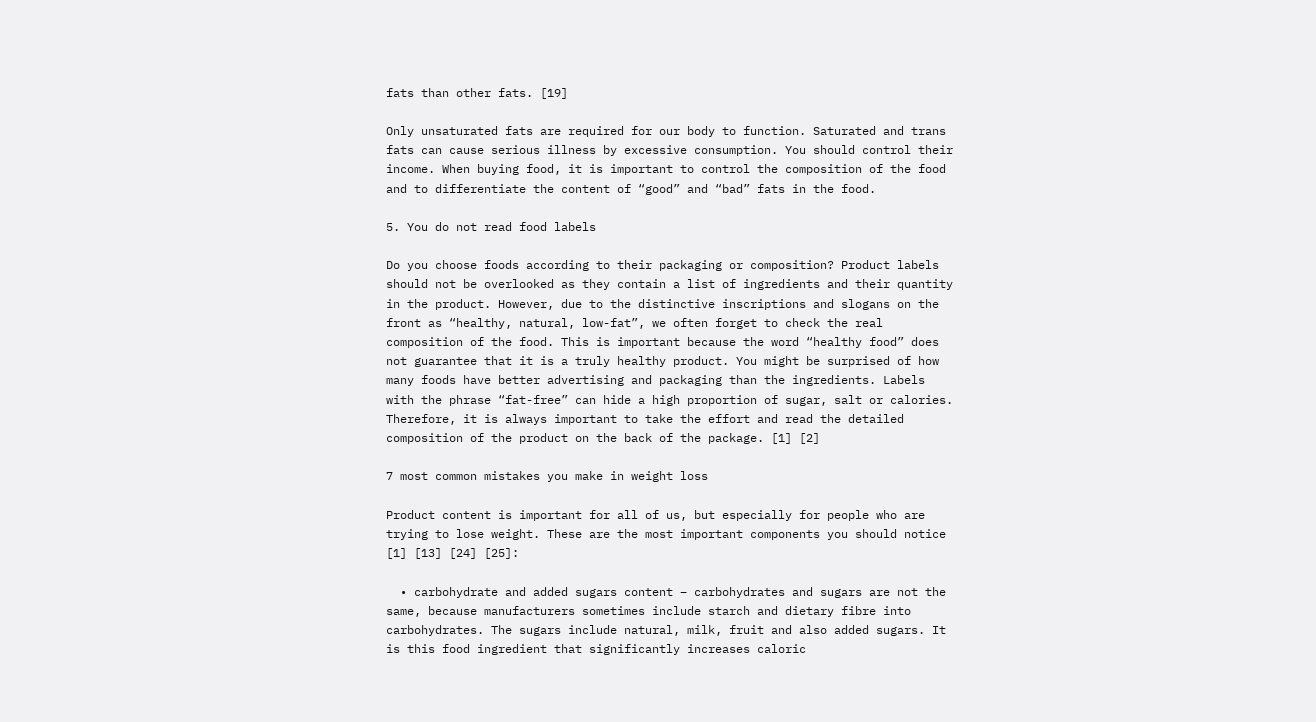fats than other fats. [19]

Only unsaturated fats are required for our body to function. Saturated and trans fats can cause serious illness by excessive consumption. You should control their income. When buying food, it is important to control the composition of the food and to differentiate the content of “good” and “bad” fats in the food.

5. You do not read food labels

Do you choose foods according to their packaging or composition? Product labels should not be overlooked as they contain a list of ingredients and their quantity in the product. However, due to the distinctive inscriptions and slogans on the front as “healthy, natural, low-fat”, we often forget to check the real composition of the food. This is important because the word “healthy food” does not guarantee that it is a truly healthy product. You might be surprised of how many foods have better advertising and packaging than the ingredients. Labels with the phrase “fat-free” can hide a high proportion of sugar, salt or calories. Therefore, it is always important to take the effort and read the detailed composition of the product on the back of the package. [1] [2]

7 most common mistakes you make in weight loss

Product content is important for all of us, but especially for people who are trying to lose weight. These are the most important components you should notice [1] [13] [24] [25]:

  • carbohydrate and added sugars content – carbohydrates and sugars are not the same, because manufacturers sometimes include starch and dietary fibre into carbohydrates. The sugars include natural, milk, fruit and also added sugars. It is this food ingredient that significantly increases caloric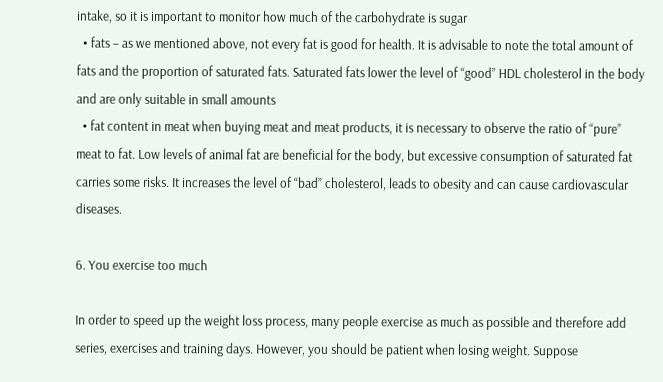intake, so it is important to monitor how much of the carbohydrate is sugar
  • fats – as we mentioned above, not every fat is good for health. It is advisable to note the total amount of fats and the proportion of saturated fats. Saturated fats lower the level of “good” HDL cholesterol in the body and are only suitable in small amounts
  • fat content in meat when buying meat and meat products, it is necessary to observe the ratio of “pure” meat to fat. Low levels of animal fat are beneficial for the body, but excessive consumption of saturated fat carries some risks. It increases the level of “bad” cholesterol, leads to obesity and can cause cardiovascular diseases.

6. You exercise too much

In order to speed up the weight loss process, many people exercise as much as possible and therefore add series, exercises and training days. However, you should be patient when losing weight. Suppose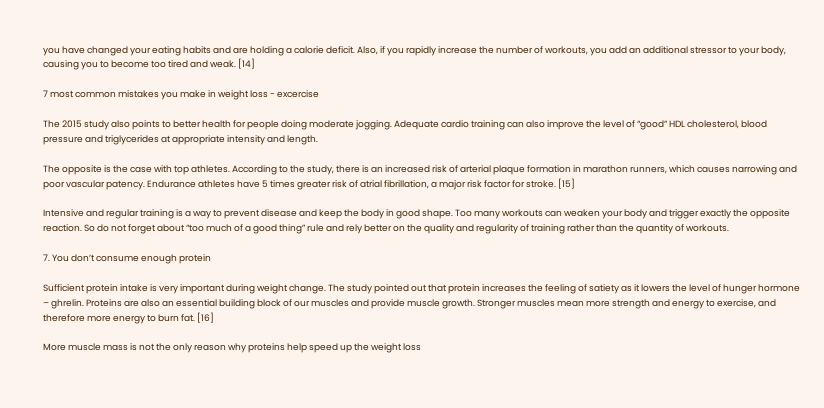you have changed your eating habits and are holding a calorie deficit. Also, if you rapidly increase the number of workouts, you add an additional stressor to your body, causing you to become too tired and weak. [14]

7 most common mistakes you make in weight loss - excercise

The 2015 study also points to better health for people doing moderate jogging. Adequate cardio training can also improve the level of “good” HDL cholesterol, blood pressure and triglycerides at appropriate intensity and length.

The opposite is the case with top athletes. According to the study, there is an increased risk of arterial plaque formation in marathon runners, which causes narrowing and poor vascular patency. Endurance athletes have 5 times greater risk of atrial fibrillation, a major risk factor for stroke. [15]

Intensive and regular training is a way to prevent disease and keep the body in good shape. Too many workouts can weaken your body and trigger exactly the opposite reaction. So do not forget about “too much of a good thing” rule and rely better on the quality and regularity of training rather than the quantity of workouts.

7. You don’t consume enough protein

Sufficient protein intake is very important during weight change. The study pointed out that protein increases the feeling of satiety as it lowers the level of hunger hormone – ghrelin. Proteins are also an essential building block of our muscles and provide muscle growth. Stronger muscles mean more strength and energy to exercise, and therefore more energy to burn fat. [16]

More muscle mass is not the only reason why proteins help speed up the weight loss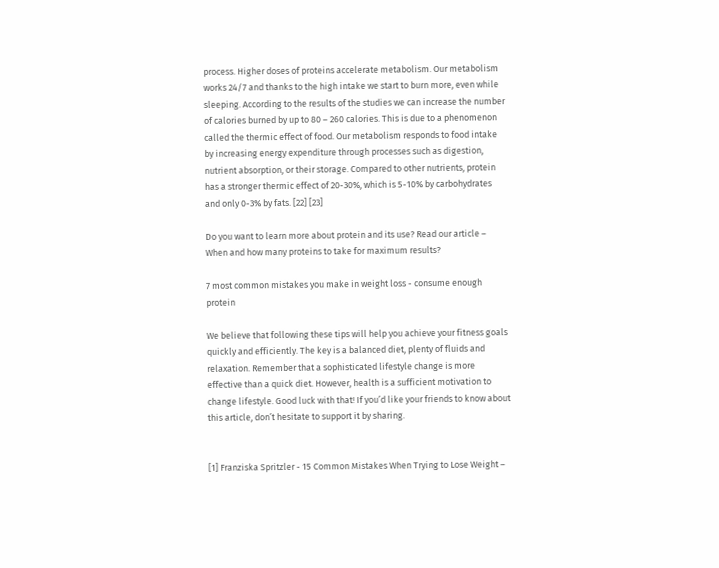process. Higher doses of proteins accelerate metabolism. Our metabolism works 24/7 and thanks to the high intake we start to burn more, even while sleeping. According to the results of the studies we can increase the number of calories burned by up to 80 – 260 calories. This is due to a phenomenon called the thermic effect of food. Our metabolism responds to food intake by increasing energy expenditure through processes such as digestion, nutrient absorption, or their storage. Compared to other nutrients, protein has a stronger thermic effect of 20-30%, which is 5-10% by carbohydrates and only 0-3% by fats. [22] [23]

Do you want to learn more about protein and its use? Read our article – When and how many proteins to take for maximum results?

7 most common mistakes you make in weight loss - consume enough protein

We believe that following these tips will help you achieve your fitness goals quickly and efficiently. The key is a balanced diet, plenty of fluids and relaxation. Remember that a sophisticated lifestyle change is more effective than a quick diet. However, health is a sufficient motivation to change lifestyle. Good luck with that! If you’d like your friends to know about this article, don’t hesitate to support it by sharing.


[1] Franziska Spritzler - 15 Common Mistakes When Trying to Lose Weight –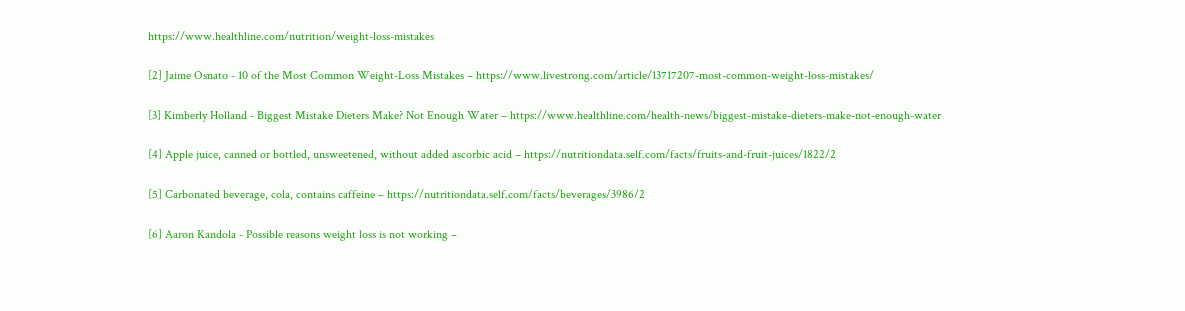https://www.healthline.com/nutrition/weight-loss-mistakes

[2] Jaime Osnato - 10 of the Most Common Weight-Loss Mistakes – https://www.livestrong.com/article/13717207-most-common-weight-loss-mistakes/

[3] Kimberly Holland - Biggest Mistake Dieters Make? Not Enough Water – https://www.healthline.com/health-news/biggest-mistake-dieters-make-not-enough-water

[4] Apple juice, canned or bottled, unsweetened, without added ascorbic acid – https://nutritiondata.self.com/facts/fruits-and-fruit-juices/1822/2

[5] Carbonated beverage, cola, contains caffeine – https://nutritiondata.self.com/facts/beverages/3986/2

[6] Aaron Kandola - Possible reasons weight loss is not working –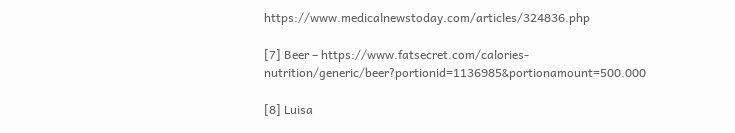https://www.medicalnewstoday.com/articles/324836.php

[7] Beer – https://www.fatsecret.com/calories-nutrition/generic/beer?portionid=1136985&portionamount=500.000

[8] Luisa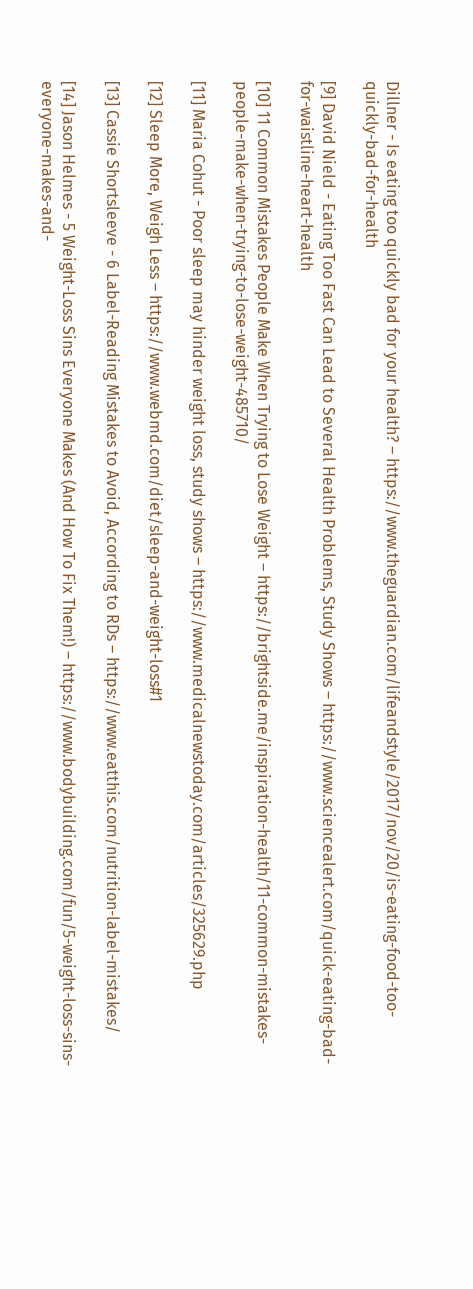Dillner - Is eating too quickly bad for your health? – https://www.theguardian.com/lifeandstyle/2017/nov/20/is-eating-food-too-quickly-bad-for-health

[9] David Nield - Eating Too Fast Can Lead to Several Health Problems, Study Shows – https://www.sciencealert.com/quick-eating-bad-for-waistline-heart-health

[10] 11 Common Mistakes People Make When Trying to Lose Weight – https://brightside.me/inspiration-health/11-common-mistakes-people-make-when-trying-to-lose-weight-485710/

[11] Maria Cohut - Poor sleep may hinder weight loss, study shows – https://www.medicalnewstoday.com/articles/325629.php

[12] Sleep More, Weigh Less – https://www.webmd.com/diet/sleep-and-weight-loss#1

[13] Cassie Shortsleeve - 6 Label-Reading Mistakes to Avoid, According to RDs – https://www.eatthis.com/nutrition-label-mistakes/

[14] Jason Helmes - 5 Weight-Loss Sins Everyone Makes (And How To Fix Them!) – https://www.bodybuilding.com/fun/5-weight-loss-sins-everyone-makes-and-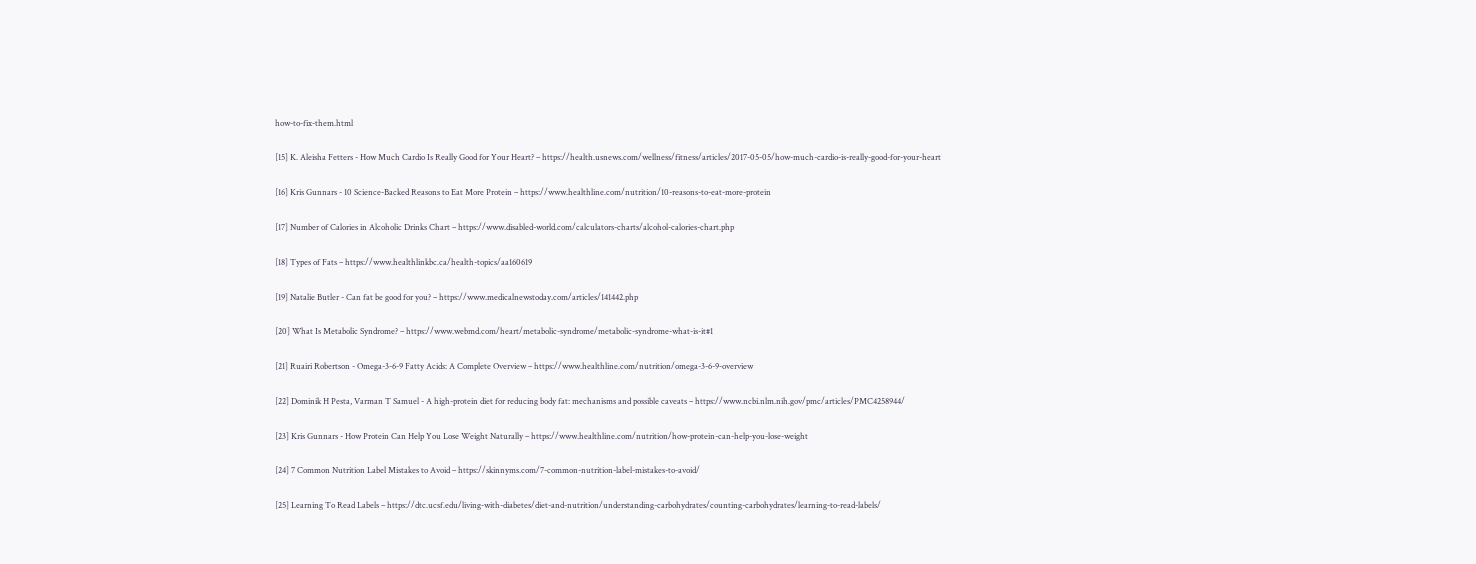how-to-fix-them.html

[15] K. Aleisha Fetters - How Much Cardio Is Really Good for Your Heart? – https://health.usnews.com/wellness/fitness/articles/2017-05-05/how-much-cardio-is-really-good-for-your-heart

[16] Kris Gunnars - 10 Science-Backed Reasons to Eat More Protein – https://www.healthline.com/nutrition/10-reasons-to-eat-more-protein

[17] Number of Calories in Alcoholic Drinks Chart – https://www.disabled-world.com/calculators-charts/alcohol-calories-chart.php

[18] Types of Fats – https://www.healthlinkbc.ca/health-topics/aa160619

[19] Natalie Butler - Can fat be good for you? – https://www.medicalnewstoday.com/articles/141442.php

[20] What Is Metabolic Syndrome? – https://www.webmd.com/heart/metabolic-syndrome/metabolic-syndrome-what-is-it#1

[21] Ruairi Robertson - Omega-3-6-9 Fatty Acids: A Complete Overview – https://www.healthline.com/nutrition/omega-3-6-9-overview

[22] Dominik H Pesta, Varman T Samuel - A high-protein diet for reducing body fat: mechanisms and possible caveats – https://www.ncbi.nlm.nih.gov/pmc/articles/PMC4258944/

[23] Kris Gunnars - How Protein Can Help You Lose Weight Naturally – https://www.healthline.com/nutrition/how-protein-can-help-you-lose-weight

[24] 7 Common Nutrition Label Mistakes to Avoid – https://skinnyms.com/7-common-nutrition-label-mistakes-to-avoid/

[25] Learning To Read Labels – https://dtc.ucsf.edu/living-with-diabetes/diet-and-nutrition/understanding-carbohydrates/counting-carbohydrates/learning-to-read-labels/